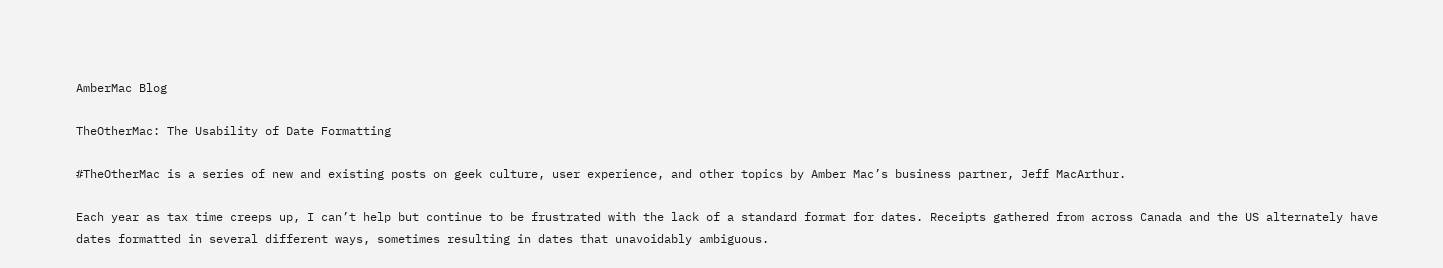AmberMac Blog

TheOtherMac: The Usability of Date Formatting

#TheOtherMac is a series of new and existing posts on geek culture, user experience, and other topics by Amber Mac’s business partner, Jeff MacArthur.

Each year as tax time creeps up, I can’t help but continue to be frustrated with the lack of a standard format for dates. Receipts gathered from across Canada and the US alternately have dates formatted in several different ways, sometimes resulting in dates that unavoidably ambiguous.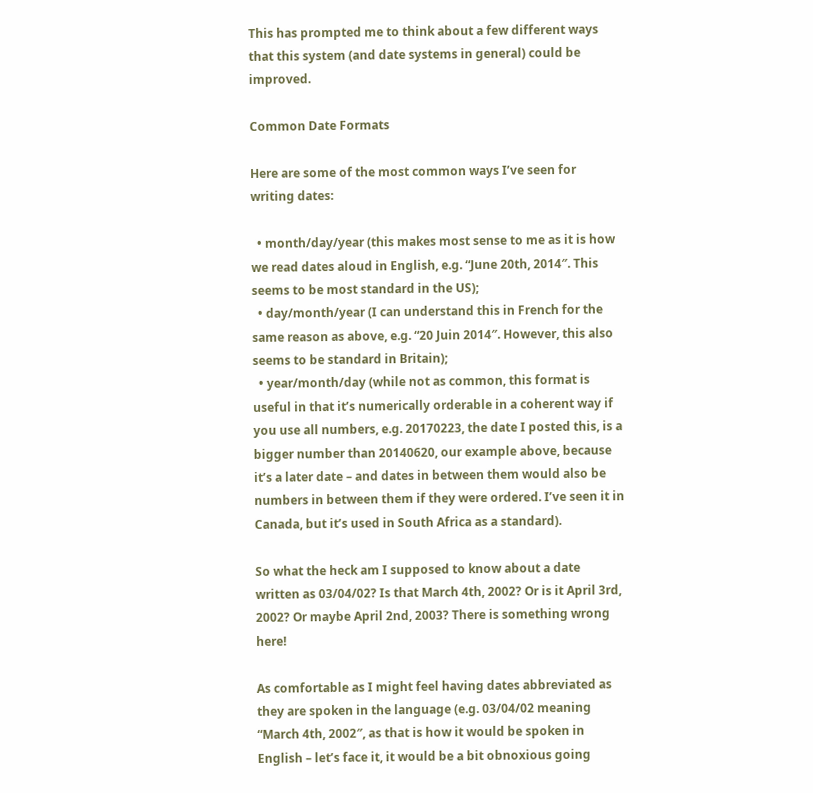This has prompted me to think about a few different ways that this system (and date systems in general) could be improved.

Common Date Formats

Here are some of the most common ways I’ve seen for writing dates:

  • month/day/year (this makes most sense to me as it is how we read dates aloud in English, e.g. “June 20th, 2014″. This seems to be most standard in the US);
  • day/month/year (I can understand this in French for the same reason as above, e.g. “20 Juin 2014″. However, this also seems to be standard in Britain);
  • year/month/day (while not as common, this format is useful in that it’s numerically orderable in a coherent way if you use all numbers, e.g. 20170223, the date I posted this, is a bigger number than 20140620, our example above, because it’s a later date – and dates in between them would also be numbers in between them if they were ordered. I’ve seen it in Canada, but it’s used in South Africa as a standard).

So what the heck am I supposed to know about a date written as 03/04/02? Is that March 4th, 2002? Or is it April 3rd, 2002? Or maybe April 2nd, 2003? There is something wrong here!

As comfortable as I might feel having dates abbreviated as they are spoken in the language (e.g. 03/04/02 meaning “March 4th, 2002″, as that is how it would be spoken in English – let’s face it, it would be a bit obnoxious going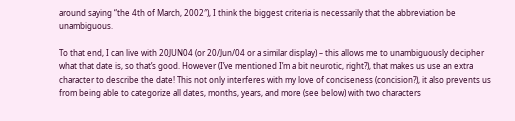around saying “the 4th of March, 2002″), I think the biggest criteria is necessarily that the abbreviation be unambiguous.

To that end, I can live with 20JUN04 (or 20/Jun/04 or a similar display) – this allows me to unambiguously decipher what that date is, so that’s good. However (I’ve mentioned I’m a bit neurotic, right?), that makes us use an extra character to describe the date! This not only interferes with my love of conciseness (concision?), it also prevents us from being able to categorize all dates, months, years, and more (see below) with two characters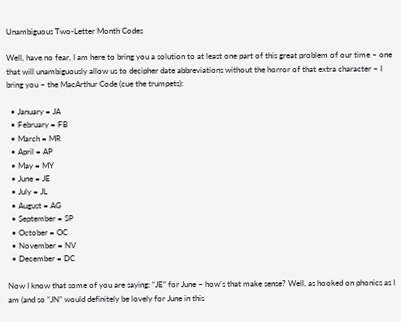Unambiguous Two-Letter Month Codes

Well, have no fear, I am here to bring you a solution to at least one part of this great problem of our time – one that will unambiguously allow us to decipher date abbreviations without the horror of that extra character – I bring you – the MacArthur Code (cue the trumpets):

  • January = JA
  • February = FB
  • March = MR
  • April = AP
  • May = MY
  • June = JE
  • July = JL
  • August = AG
  • September = SP
  • October = OC
  • November = NV
  • December = DC

Now I know that some of you are saying: “JE” for June – how’s that make sense? Well, as hooked on phonics as I am (and so “JN” would definitely be lovely for June in this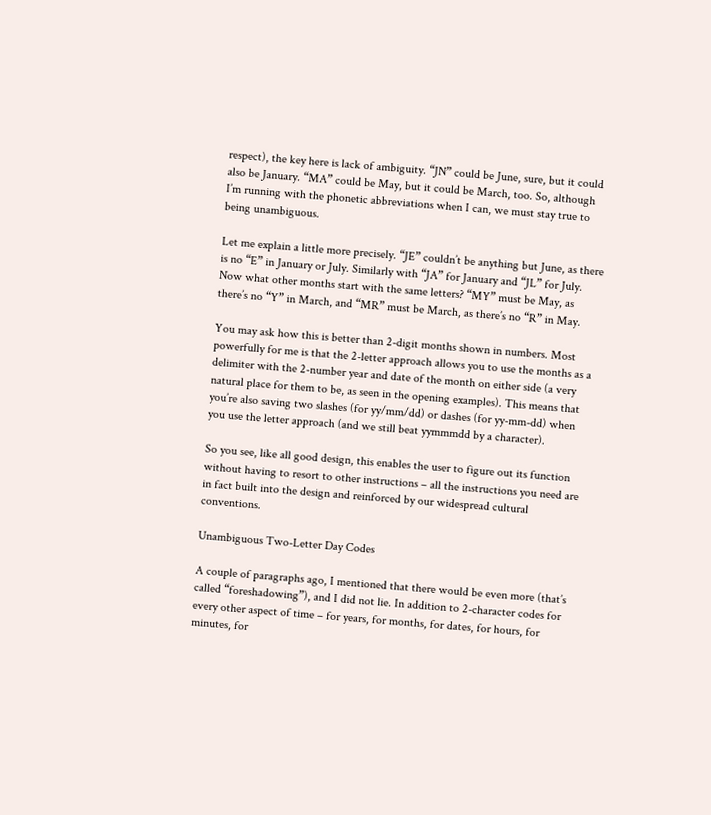respect), the key here is lack of ambiguity. “JN” could be June, sure, but it could also be January. “MA” could be May, but it could be March, too. So, although I’m running with the phonetic abbreviations when I can, we must stay true to being unambiguous.

Let me explain a little more precisely. “JE” couldn’t be anything but June, as there is no “E” in January or July. Similarly with “JA” for January and “JL” for July. Now what other months start with the same letters? “MY” must be May, as there’s no “Y” in March, and “MR” must be March, as there’s no “R” in May.

You may ask how this is better than 2-digit months shown in numbers. Most powerfully for me is that the 2-letter approach allows you to use the months as a delimiter with the 2-number year and date of the month on either side (a very natural place for them to be, as seen in the opening examples). This means that you’re also saving two slashes (for yy/mm/dd) or dashes (for yy-mm-dd) when you use the letter approach (and we still beat yymmmdd by a character).

So you see, like all good design, this enables the user to figure out its function without having to resort to other instructions – all the instructions you need are in fact built into the design and reinforced by our widespread cultural conventions.

Unambiguous Two-Letter Day Codes

A couple of paragraphs ago, I mentioned that there would be even more (that’s called “foreshadowing”), and I did not lie. In addition to 2-character codes for every other aspect of time – for years, for months, for dates, for hours, for minutes, for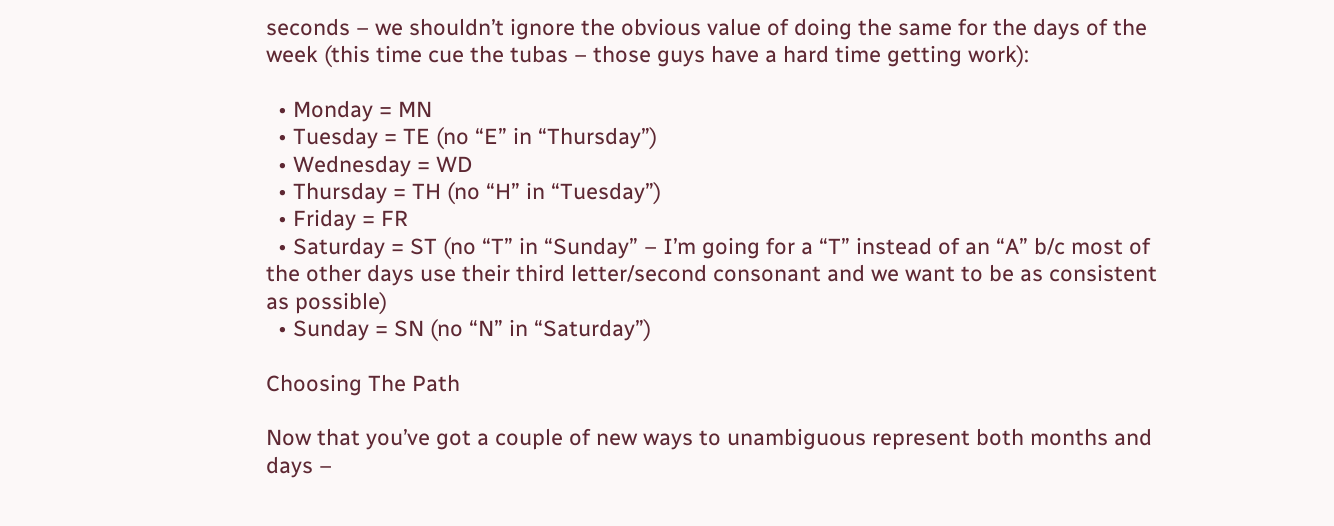seconds – we shouldn’t ignore the obvious value of doing the same for the days of the week (this time cue the tubas – those guys have a hard time getting work):

  • Monday = MN
  • Tuesday = TE (no “E” in “Thursday”)
  • Wednesday = WD
  • Thursday = TH (no “H” in “Tuesday”)
  • Friday = FR
  • Saturday = ST (no “T” in “Sunday” – I’m going for a “T” instead of an “A” b/c most of the other days use their third letter/second consonant and we want to be as consistent as possible)
  • Sunday = SN (no “N” in “Saturday”)

Choosing The Path

Now that you’ve got a couple of new ways to unambiguous represent both months and days –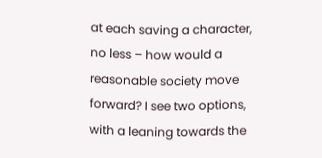at each saving a character, no less – how would a reasonable society move forward? I see two options, with a leaning towards the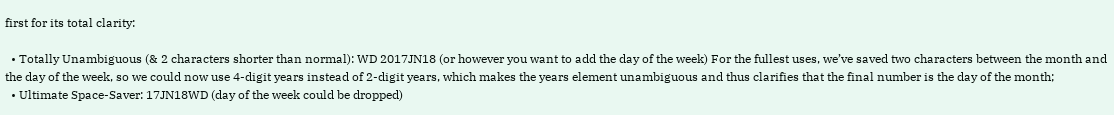first for its total clarity:

  • Totally Unambiguous (& 2 characters shorter than normal): WD 2017JN18 (or however you want to add the day of the week) For the fullest uses, we’ve saved two characters between the month and the day of the week, so we could now use 4-digit years instead of 2-digit years, which makes the years element unambiguous and thus clarifies that the final number is the day of the month;
  • Ultimate Space-Saver: 17JN18WD (day of the week could be dropped)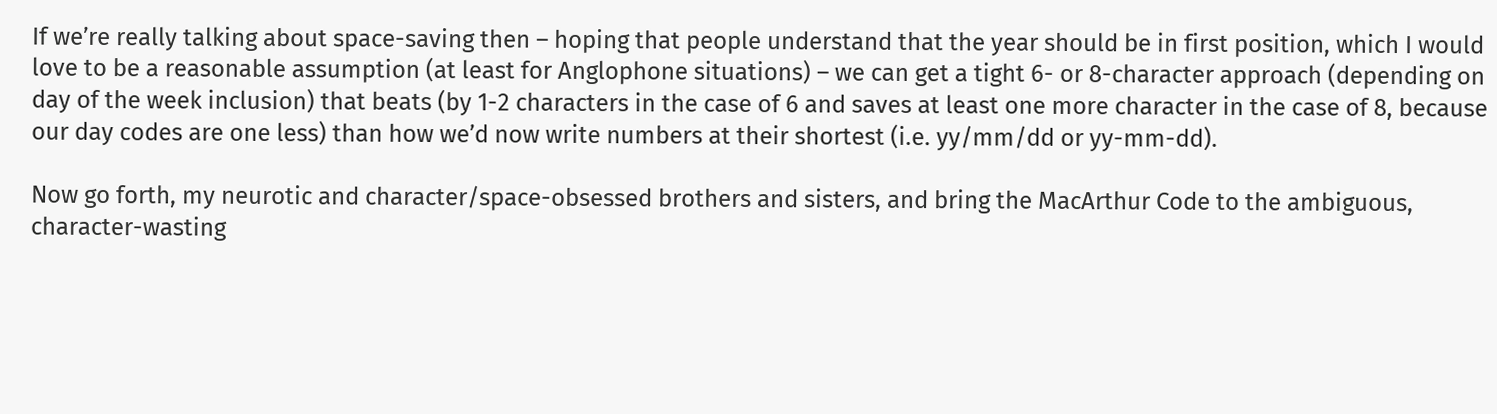If we’re really talking about space-saving then – hoping that people understand that the year should be in first position, which I would love to be a reasonable assumption (at least for Anglophone situations) – we can get a tight 6- or 8-character approach (depending on day of the week inclusion) that beats (by 1-2 characters in the case of 6 and saves at least one more character in the case of 8, because our day codes are one less) than how we’d now write numbers at their shortest (i.e. yy/mm/dd or yy-mm-dd).

Now go forth, my neurotic and character/space-obsessed brothers and sisters, and bring the MacArthur Code to the ambiguous, character-wasting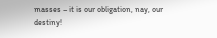masses – it is our obligation, nay, our destiny!